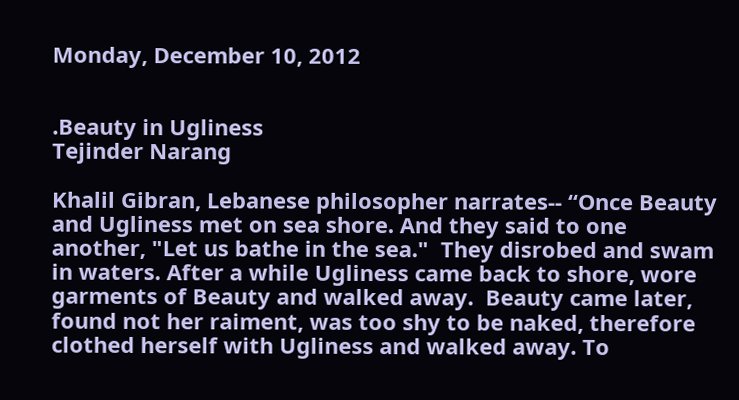Monday, December 10, 2012


.Beauty in Ugliness
Tejinder Narang

Khalil Gibran, Lebanese philosopher narrates-- “Once Beauty and Ugliness met on sea shore. And they said to one another, "Let us bathe in the sea."  They disrobed and swam in waters. After a while Ugliness came back to shore, wore garments of Beauty and walked away.  Beauty came later, found not her raiment, was too shy to be naked, therefore clothed herself with Ugliness and walked away. To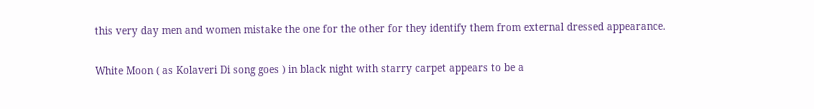this very day men and women mistake the one for the other for they identify them from external dressed appearance.

White Moon ( as Kolaveri Di song goes ) in black night with starry carpet appears to be a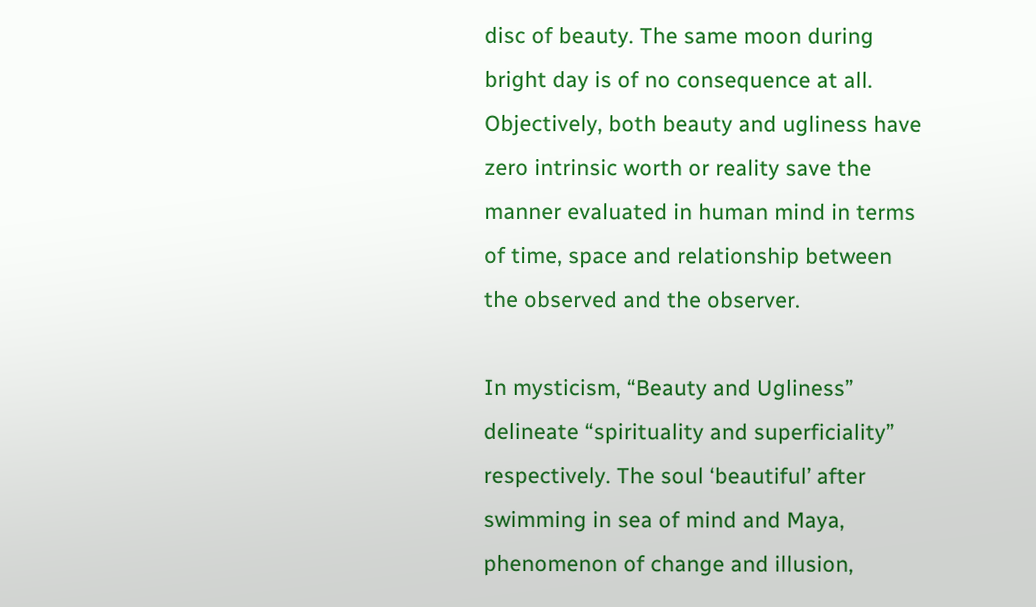disc of beauty. The same moon during bright day is of no consequence at all.  Objectively, both beauty and ugliness have zero intrinsic worth or reality save the manner evaluated in human mind in terms of time, space and relationship between the observed and the observer.

In mysticism, “Beauty and Ugliness” delineate “spirituality and superficiality” respectively. The soul ‘beautiful’ after swimming in sea of mind and Maya, phenomenon of change and illusion,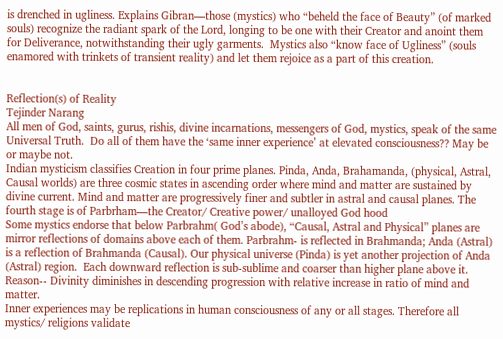is drenched in ugliness. Explains Gibran—those (mystics) who “beheld the face of Beauty” (of marked souls) recognize the radiant spark of the Lord, longing to be one with their Creator and anoint them for Deliverance, notwithstanding their ugly garments.  Mystics also “know face of Ugliness” (souls enamored with trinkets of transient reality) and let them rejoice as a part of this creation.


Reflection(s) of Reality
Tejinder Narang
All men of God, saints, gurus, rishis, divine incarnations, messengers of God, mystics, speak of the same Universal Truth.  Do all of them have the ‘same inner experience’ at elevated consciousness?? May be or maybe not.
Indian mysticism classifies Creation in four prime planes. Pinda, Anda, Brahamanda, (physical, Astral, Causal worlds) are three cosmic states in ascending order where mind and matter are sustained by divine current. Mind and matter are progressively finer and subtler in astral and causal planes. The fourth stage is of Parbrham—the Creator/ Creative power/ unalloyed God hood
Some mystics endorse that below Parbrahm( God’s abode), “Causal, Astral and Physical” planes are mirror reflections of domains above each of them. Parbrahm- is reflected in Brahmanda; Anda (Astral) is a reflection of Brahmanda (Causal). Our physical universe (Pinda) is yet another projection of Anda (Astral) region.  Each downward reflection is sub-sublime and coarser than higher plane above it. Reason-- Divinity diminishes in descending progression with relative increase in ratio of mind and matter.
Inner experiences may be replications in human consciousness of any or all stages. Therefore all mystics/ religions validate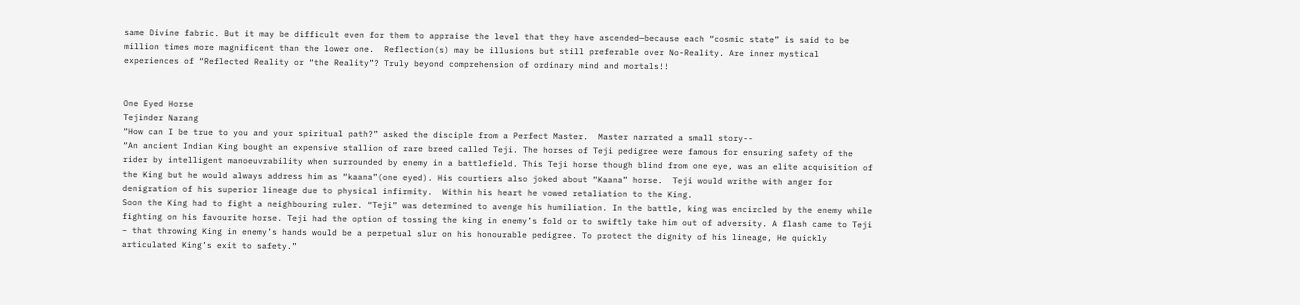same Divine fabric. But it may be difficult even for them to appraise the level that they have ascended—because each “cosmic state” is said to be million times more magnificent than the lower one.  Reflection(s) may be illusions but still preferable over No-Reality. Are inner mystical experiences of “Reflected Reality or “the Reality”? Truly beyond comprehension of ordinary mind and mortals!!


One Eyed Horse
Tejinder Narang
“How can I be true to you and your spiritual path?” asked the disciple from a Perfect Master.  Master narrated a small story--
“An ancient Indian King bought an expensive stallion of rare breed called Teji. The horses of Teji pedigree were famous for ensuring safety of the rider by intelligent manoeuvrability when surrounded by enemy in a battlefield. This Teji horse though blind from one eye, was an elite acquisition of the King but he would always address him as “kaana”(one eyed). His courtiers also joked about “Kaana” horse.  Teji would writhe with anger for denigration of his superior lineage due to physical infirmity.  Within his heart he vowed retaliation to the King.
Soon the King had to fight a neighbouring ruler. “Teji” was determined to avenge his humiliation. In the battle, king was encircled by the enemy while fighting on his favourite horse. Teji had the option of tossing the king in enemy’s fold or to swiftly take him out of adversity. A flash came to Teji – that throwing King in enemy’s hands would be a perpetual slur on his honourable pedigree. To protect the dignity of his lineage, He quickly articulated King’s exit to safety.”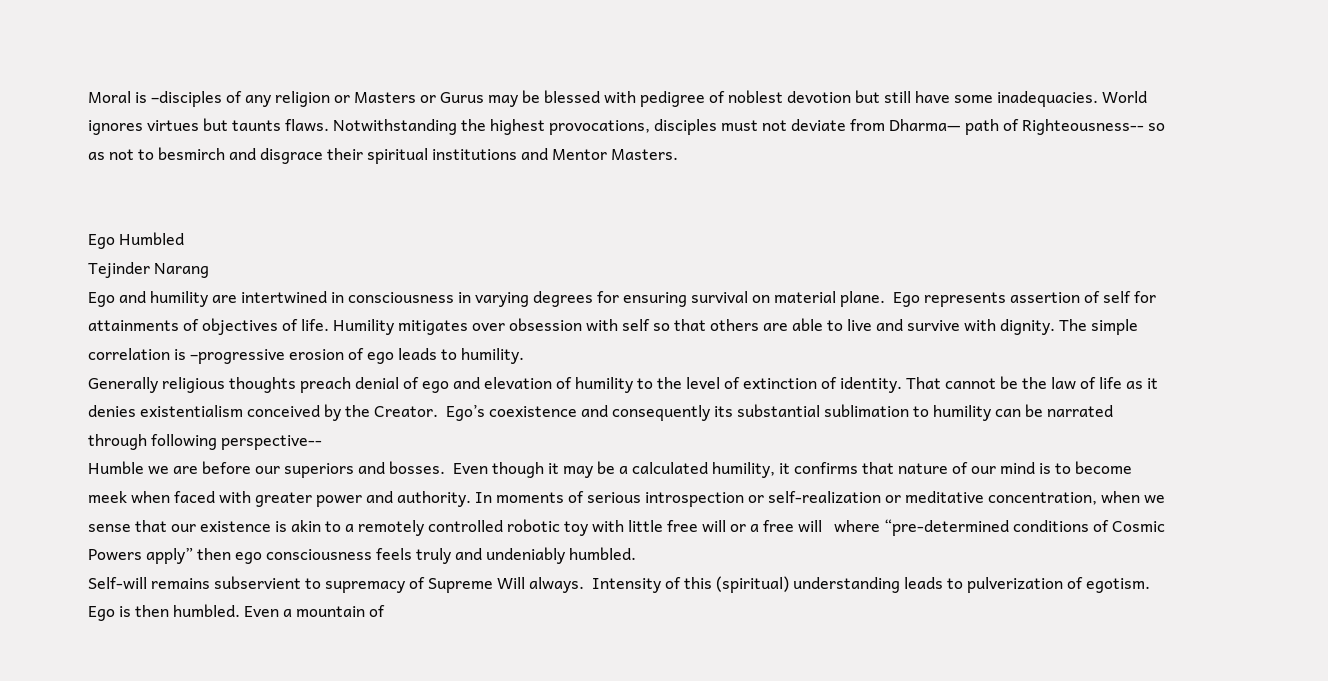Moral is –disciples of any religion or Masters or Gurus may be blessed with pedigree of noblest devotion but still have some inadequacies. World ignores virtues but taunts flaws. Notwithstanding the highest provocations, disciples must not deviate from Dharma— path of Righteousness-- so as not to besmirch and disgrace their spiritual institutions and Mentor Masters.


Ego Humbled
Tejinder Narang
Ego and humility are intertwined in consciousness in varying degrees for ensuring survival on material plane.  Ego represents assertion of self for attainments of objectives of life. Humility mitigates over obsession with self so that others are able to live and survive with dignity. The simple correlation is –progressive erosion of ego leads to humility.
Generally religious thoughts preach denial of ego and elevation of humility to the level of extinction of identity. That cannot be the law of life as it denies existentialism conceived by the Creator.  Ego’s coexistence and consequently its substantial sublimation to humility can be narrated through following perspective--
Humble we are before our superiors and bosses.  Even though it may be a calculated humility, it confirms that nature of our mind is to become meek when faced with greater power and authority. In moments of serious introspection or self-realization or meditative concentration, when we sense that our existence is akin to a remotely controlled robotic toy with little free will or a free will   where “pre-determined conditions of Cosmic Powers apply” then ego consciousness feels truly and undeniably humbled.
Self-will remains subservient to supremacy of Supreme Will always.  Intensity of this (spiritual) understanding leads to pulverization of egotism. Ego is then humbled. Even a mountain of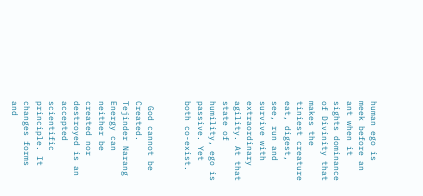human ego is meek before an ant when it sights dominance of Divinity that makes the tiniest creature eat, digest, see, run and survive with extraordinary agility. At that state of humility, ego is passive. Yet both co-exist.


 God cannot be Created.
Tejinder Narang
Energy can neither be created nor destroyed is an accepted scientific principle. It changes forms and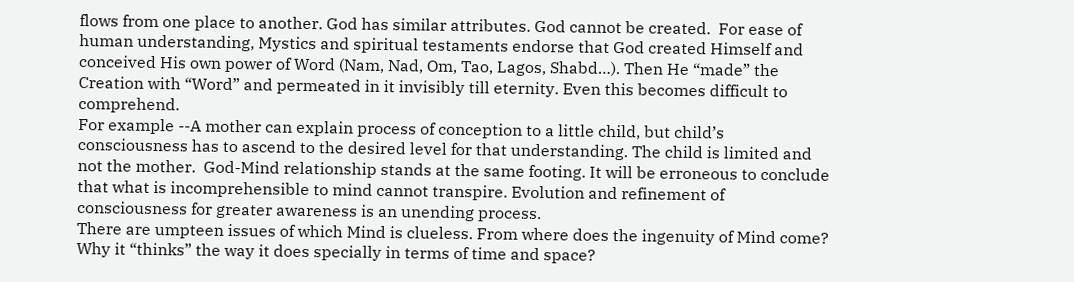flows from one place to another. God has similar attributes. God cannot be created.  For ease of human understanding, Mystics and spiritual testaments endorse that God created Himself and conceived His own power of Word (Nam, Nad, Om, Tao, Lagos, Shabd…). Then He “made” the Creation with “Word” and permeated in it invisibly till eternity. Even this becomes difficult to comprehend.
For example --A mother can explain process of conception to a little child, but child’s consciousness has to ascend to the desired level for that understanding. The child is limited and not the mother.  God-Mind relationship stands at the same footing. It will be erroneous to conclude that what is incomprehensible to mind cannot transpire. Evolution and refinement of consciousness for greater awareness is an unending process.
There are umpteen issues of which Mind is clueless. From where does the ingenuity of Mind come? Why it “thinks” the way it does specially in terms of time and space?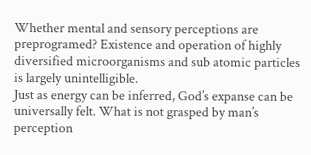Whether mental and sensory perceptions are preprogramed? Existence and operation of highly diversified microorganisms and sub atomic particles is largely unintelligible.
Just as energy can be inferred, God’s expanse can be universally felt. What is not grasped by man’s perception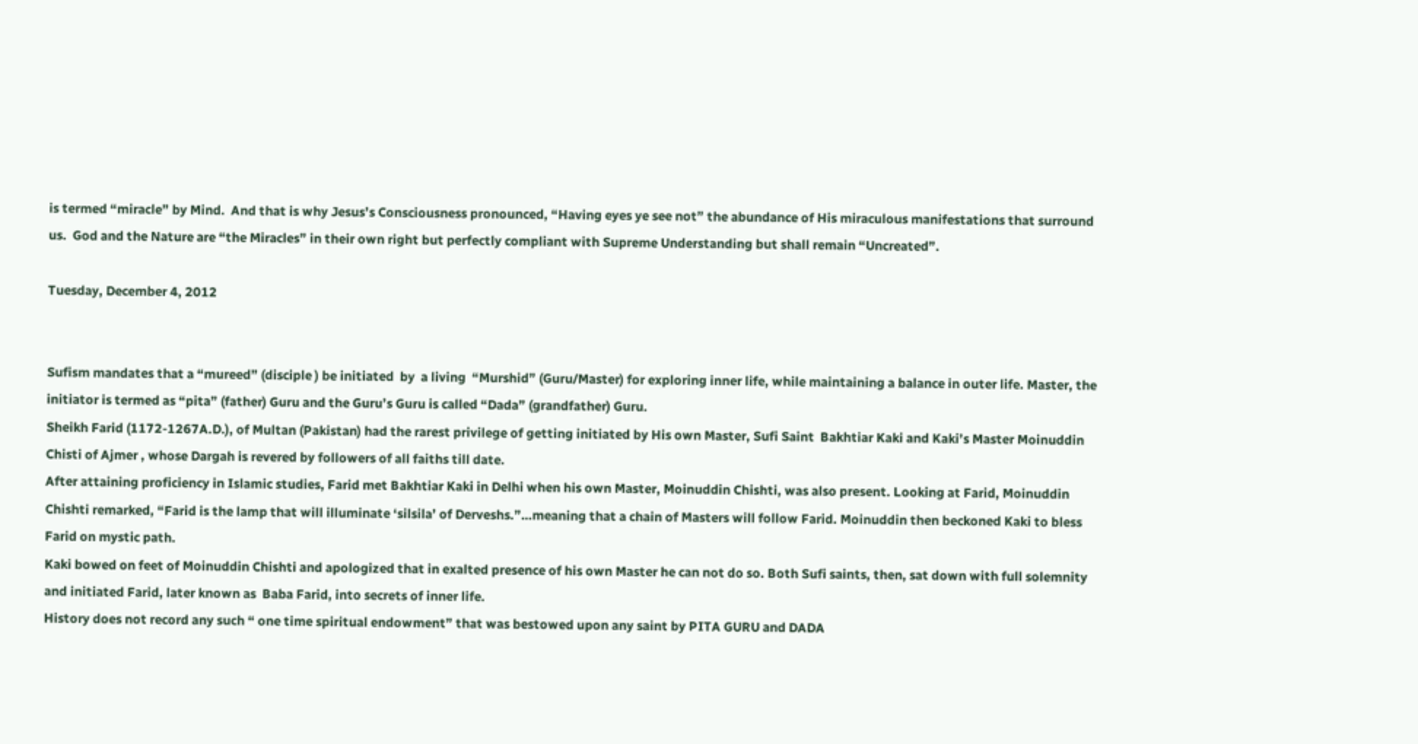is termed “miracle” by Mind.  And that is why Jesus’s Consciousness pronounced, “Having eyes ye see not” the abundance of His miraculous manifestations that surround us.  God and the Nature are “the Miracles” in their own right but perfectly compliant with Supreme Understanding but shall remain “Uncreated”.

Tuesday, December 4, 2012


Sufism mandates that a “mureed” (disciple ) be initiated  by  a living  “Murshid” (Guru/Master) for exploring inner life, while maintaining a balance in outer life. Master, the initiator is termed as “pita” (father) Guru and the Guru’s Guru is called “Dada” (grandfather) Guru.
Sheikh Farid (1172-1267A.D.), of Multan (Pakistan) had the rarest privilege of getting initiated by His own Master, Sufi Saint  Bakhtiar Kaki and Kaki’s Master Moinuddin Chisti of Ajmer , whose Dargah is revered by followers of all faiths till date.
After attaining proficiency in Islamic studies, Farid met Bakhtiar Kaki in Delhi when his own Master, Moinuddin Chishti, was also present. Looking at Farid, Moinuddin Chishti remarked, “Farid is the lamp that will illuminate ‘silsila’ of Derveshs.”…meaning that a chain of Masters will follow Farid. Moinuddin then beckoned Kaki to bless Farid on mystic path.
Kaki bowed on feet of Moinuddin Chishti and apologized that in exalted presence of his own Master he can not do so. Both Sufi saints, then, sat down with full solemnity and initiated Farid, later known as  Baba Farid, into secrets of inner life.
History does not record any such “ one time spiritual endowment” that was bestowed upon any saint by PITA GURU and DADA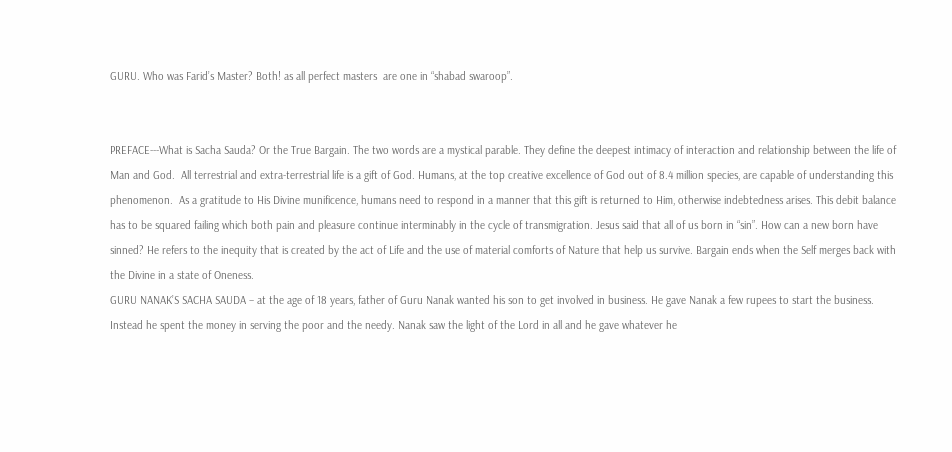GURU. Who was Farid’s Master? Both! as all perfect masters  are one in “shabad swaroop”.


PREFACE---What is Sacha Sauda? Or the True Bargain. The two words are a mystical parable. They define the deepest intimacy of interaction and relationship between the life of Man and God.  All terrestrial and extra-terrestrial life is a gift of God. Humans, at the top creative excellence of God out of 8.4 million species, are capable of understanding this phenomenon.  As a gratitude to His Divine munificence, humans need to respond in a manner that this gift is returned to Him, otherwise indebtedness arises. This debit balance has to be squared failing which both pain and pleasure continue interminably in the cycle of transmigration. Jesus said that all of us born in “sin”. How can a new born have sinned? He refers to the inequity that is created by the act of Life and the use of material comforts of Nature that help us survive. Bargain ends when the Self merges back with the Divine in a state of Oneness.
GURU NANAK’S SACHA SAUDA – at the age of 18 years, father of Guru Nanak wanted his son to get involved in business. He gave Nanak a few rupees to start the business. Instead he spent the money in serving the poor and the needy. Nanak saw the light of the Lord in all and he gave whatever he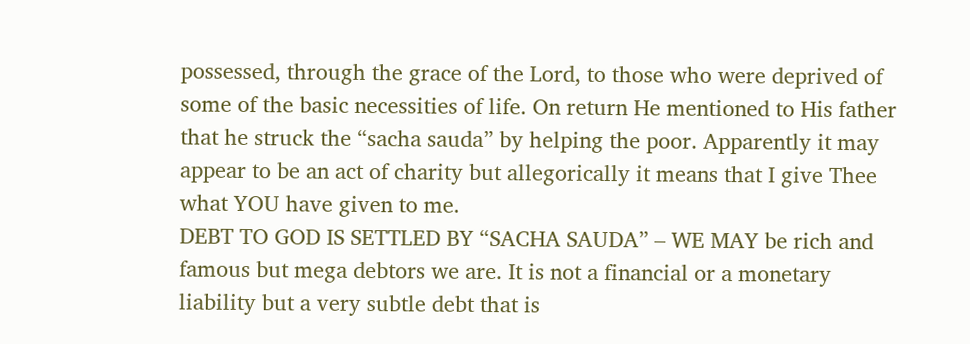possessed, through the grace of the Lord, to those who were deprived of some of the basic necessities of life. On return He mentioned to His father that he struck the “sacha sauda” by helping the poor. Apparently it may appear to be an act of charity but allegorically it means that I give Thee what YOU have given to me.
DEBT TO GOD IS SETTLED BY “SACHA SAUDA” – WE MAY be rich and famous but mega debtors we are. It is not a financial or a monetary liability but a very subtle debt that is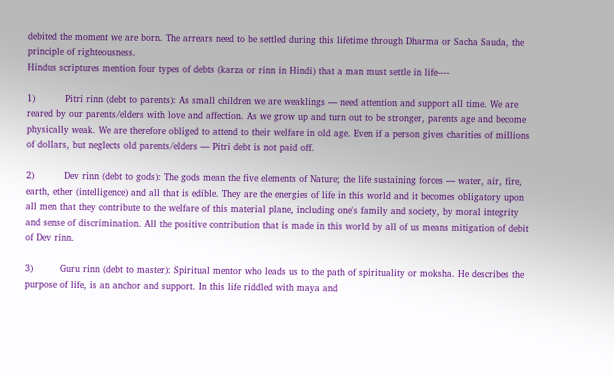debited the moment we are born. The arrears need to be settled during this lifetime through Dharma or Sacha Sauda, the principle of righteousness.
Hindus scriptures mention four types of debts (karza or rinn in Hindi) that a man must settle in life----

1)          Pitri rinn (debt to parents): As small children we are weaklings — need attention and support all time. We are reared by our parents/elders with love and affection. As we grow up and turn out to be stronger, parents age and become physically weak. We are therefore obliged to attend to their welfare in old age. Even if a person gives charities of millions of dollars, but neglects old parents/elders — Pitri debt is not paid off.

2)          Dev rinn (debt to gods): The gods mean the five elements of Nature; the life sustaining forces — water, air, fire, earth, ether (intelligence) and all that is edible. They are the energies of life in this world and it becomes obligatory upon all men that they contribute to the welfare of this material plane, including one's family and society, by moral integrity and sense of discrimination. All the positive contribution that is made in this world by all of us means mitigation of debit of Dev rinn.

3)         Guru rinn (debt to master): Spiritual mentor who leads us to the path of spirituality or moksha. He describes the purpose of life, is an anchor and support. In this life riddled with maya and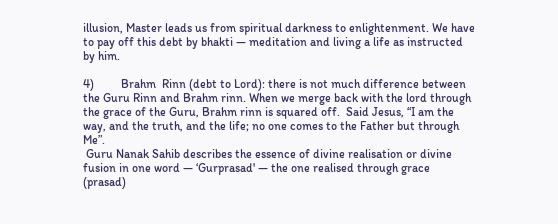illusion, Master leads us from spiritual darkness to enlightenment. We have to pay off this debt by bhakti — meditation and living a life as instructed by him.

4)         Brahm  Rinn (debt to Lord): there is not much difference between the Guru Rinn and Brahm rinn. When we merge back with the lord through the grace of the Guru, Brahm rinn is squared off.  Said Jesus, “I am the way, and the truth, and the life; no one comes to the Father but through Me”.
 Guru Nanak Sahib describes the essence of divine realisation or divine fusion in one word — ‘Gurprasad' — the one realised through grace (prasad)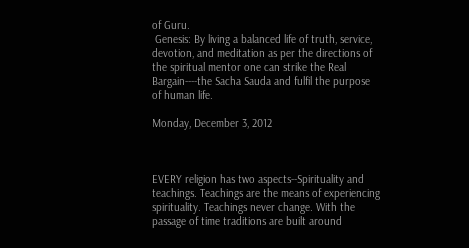of Guru.
 Genesis: By living a balanced life of truth, service, devotion, and meditation as per the directions of the spiritual mentor one can strike the Real Bargain----the Sacha Sauda and fulfil the purpose of human life.

Monday, December 3, 2012



EVERY religion has two aspects--Spirituality and teachings. Teachings are the means of experiencing spirituality. Teachings never change. With the passage of time traditions are built around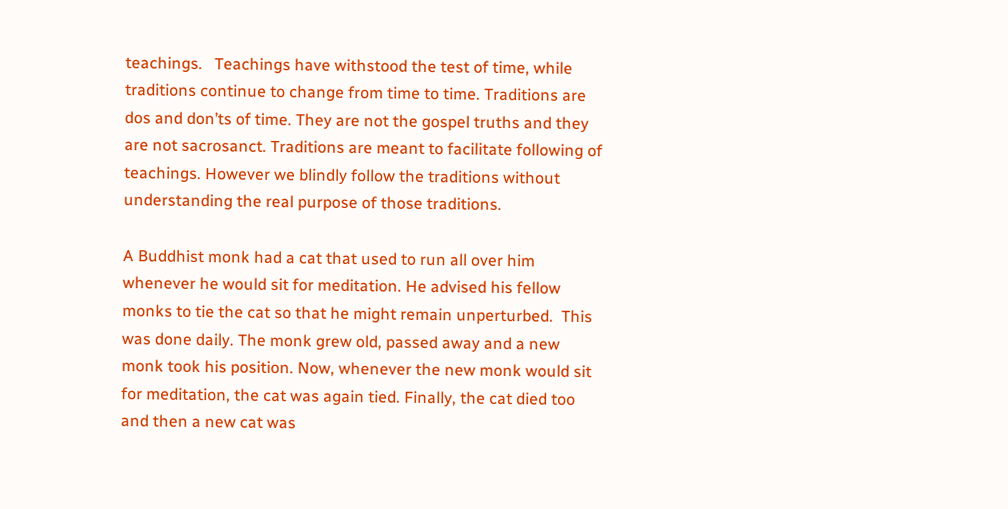teachings.   Teachings have withstood the test of time, while traditions continue to change from time to time. Traditions are dos and don’ts of time. They are not the gospel truths and they are not sacrosanct. Traditions are meant to facilitate following of teachings. However we blindly follow the traditions without understanding the real purpose of those traditions.

A Buddhist monk had a cat that used to run all over him whenever he would sit for meditation. He advised his fellow monks to tie the cat so that he might remain unperturbed.  This was done daily. The monk grew old, passed away and a new monk took his position. Now, whenever the new monk would sit for meditation, the cat was again tied. Finally, the cat died too and then a new cat was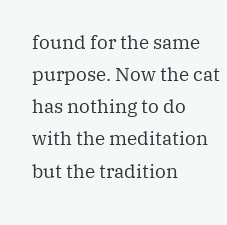found for the same purpose. Now the cat has nothing to do with the meditation but the tradition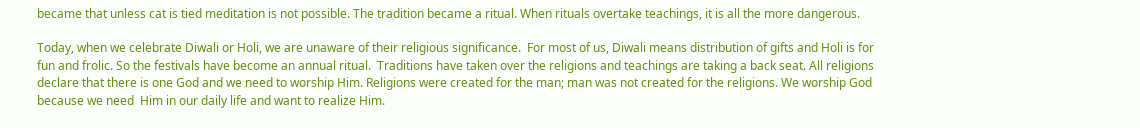became that unless cat is tied meditation is not possible. The tradition became a ritual. When rituals overtake teachings, it is all the more dangerous.

Today, when we celebrate Diwali or Holi, we are unaware of their religious significance.  For most of us, Diwali means distribution of gifts and Holi is for fun and frolic. So the festivals have become an annual ritual.  Traditions have taken over the religions and teachings are taking a back seat. All religions declare that there is one God and we need to worship Him. Religions were created for the man; man was not created for the religions. We worship God because we need  Him in our daily life and want to realize Him.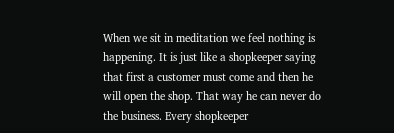When we sit in meditation we feel nothing is happening. It is just like a shopkeeper saying that first a customer must come and then he will open the shop. That way he can never do the business. Every shopkeeper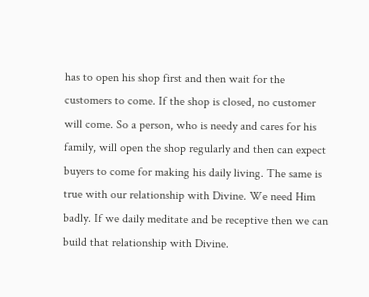has to open his shop first and then wait for the customers to come. If the shop is closed, no customer will come. So a person, who is needy and cares for his family, will open the shop regularly and then can expect buyers to come for making his daily living. The same is true with our relationship with Divine. We need Him badly. If we daily meditate and be receptive then we can build that relationship with Divine.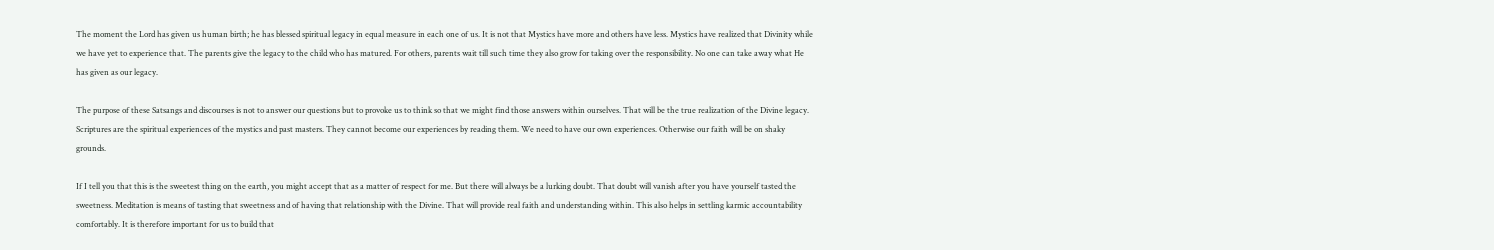The moment the Lord has given us human birth; he has blessed spiritual legacy in equal measure in each one of us. It is not that Mystics have more and others have less. Mystics have realized that Divinity while we have yet to experience that. The parents give the legacy to the child who has matured. For others, parents wait till such time they also grow for taking over the responsibility. No one can take away what He has given as our legacy.

The purpose of these Satsangs and discourses is not to answer our questions but to provoke us to think so that we might find those answers within ourselves. That will be the true realization of the Divine legacy. Scriptures are the spiritual experiences of the mystics and past masters. They cannot become our experiences by reading them. We need to have our own experiences. Otherwise our faith will be on shaky grounds.

If I tell you that this is the sweetest thing on the earth, you might accept that as a matter of respect for me. But there will always be a lurking doubt. That doubt will vanish after you have yourself tasted the sweetness. Meditation is means of tasting that sweetness and of having that relationship with the Divine. That will provide real faith and understanding within. This also helps in settling karmic accountability comfortably. It is therefore important for us to build that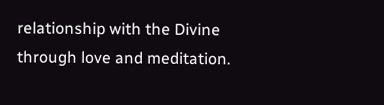relationship with the Divine through love and meditation.